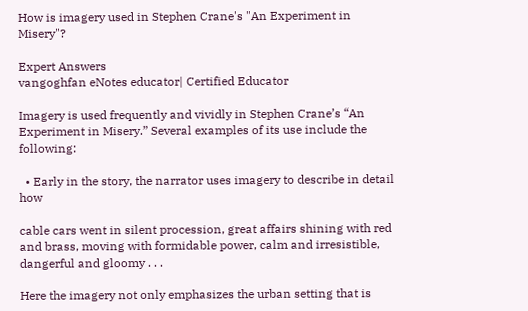How is imagery used in Stephen Crane's "An Experiment in Misery"?

Expert Answers
vangoghfan eNotes educator| Certified Educator

Imagery is used frequently and vividly in Stephen Crane’s “An Experiment in Misery.” Several examples of its use include the following:

  • Early in the story, the narrator uses imagery to describe in detail how

cable cars went in silent procession, great affairs shining with red and brass, moving with formidable power, calm and irresistible, dangerful and gloomy . . .

Here the imagery not only emphasizes the urban setting that is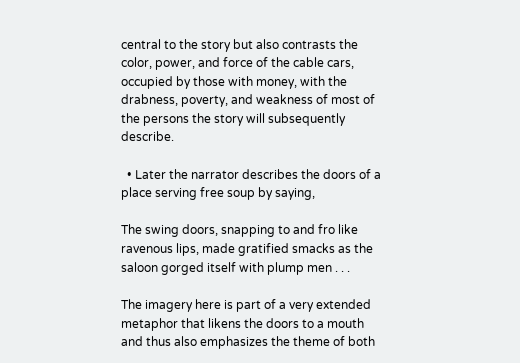central to the story but also contrasts the color, power, and force of the cable cars, occupied by those with money, with the drabness, poverty, and weakness of most of the persons the story will subsequently describe.

  • Later the narrator describes the doors of a place serving free soup by saying,

The swing doors, snapping to and fro like ravenous lips, made gratified smacks as the saloon gorged itself with plump men . . .

The imagery here is part of a very extended metaphor that likens the doors to a mouth and thus also emphasizes the theme of both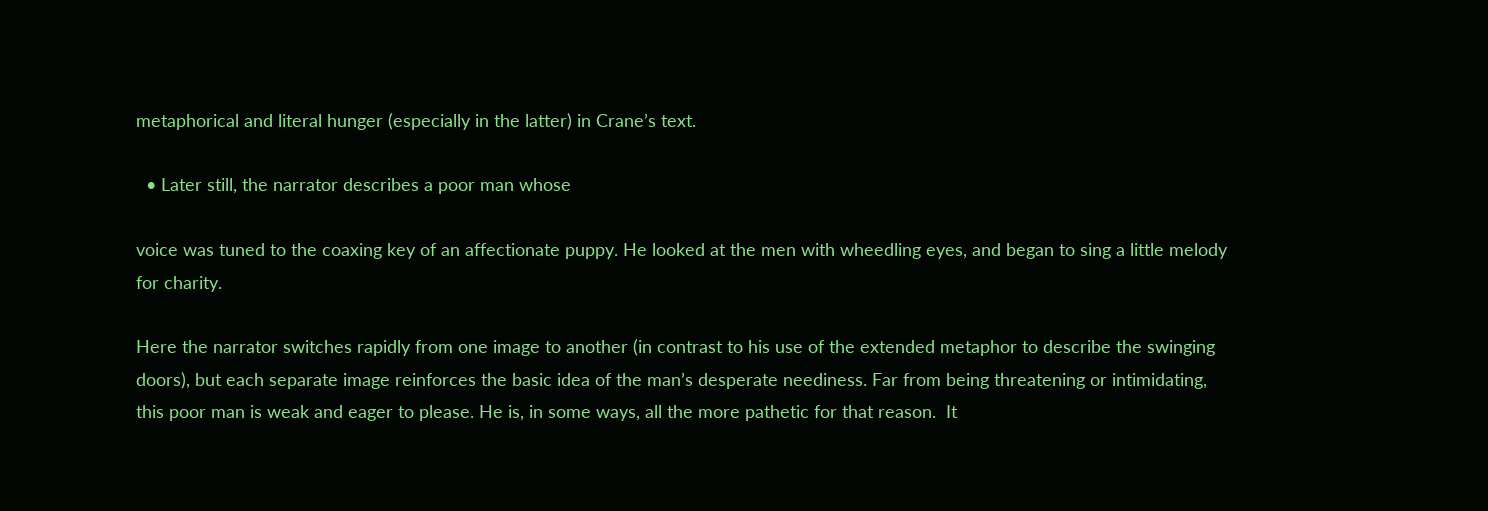metaphorical and literal hunger (especially in the latter) in Crane’s text.

  • Later still, the narrator describes a poor man whose

voice was tuned to the coaxing key of an affectionate puppy. He looked at the men with wheedling eyes, and began to sing a little melody for charity.

Here the narrator switches rapidly from one image to another (in contrast to his use of the extended metaphor to describe the swinging doors), but each separate image reinforces the basic idea of the man’s desperate neediness. Far from being threatening or intimidating, this poor man is weak and eager to please. He is, in some ways, all the more pathetic for that reason.  It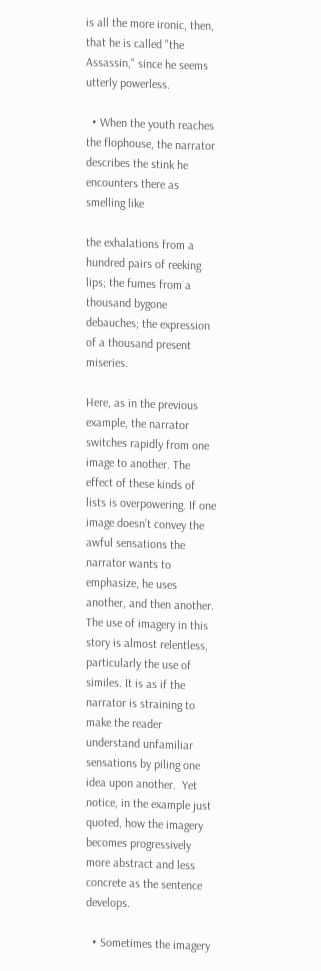is all the more ironic, then, that he is called "the Assassin," since he seems utterly powerless.

  • When the youth reaches the flophouse, the narrator describes the stink he encounters there as smelling like

the exhalations from a hundred pairs of reeking lips; the fumes from a thousand bygone debauches; the expression of a thousand present miseries.

Here, as in the previous example, the narrator switches rapidly from one image to another. The effect of these kinds of lists is overpowering. If one image doesn’t convey the awful sensations the narrator wants to emphasize, he uses another, and then another.  The use of imagery in this story is almost relentless, particularly the use of similes. It is as if the narrator is straining to make the reader understand unfamiliar sensations by piling one idea upon another.  Yet notice, in the example just quoted, how the imagery becomes progressively more abstract and less concrete as the sentence develops.

  • Sometimes the imagery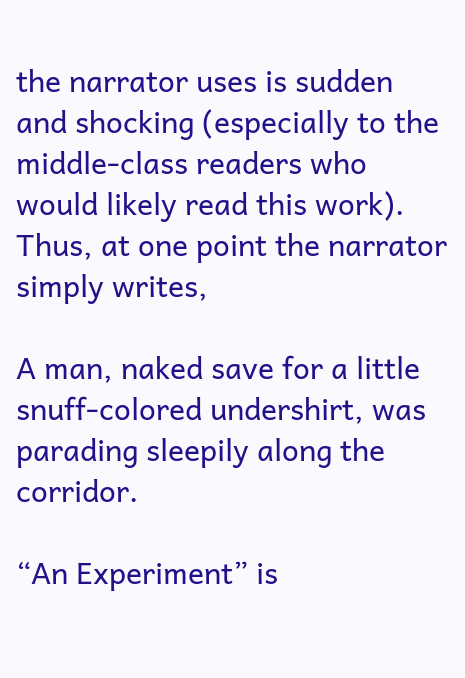the narrator uses is sudden and shocking (especially to the middle-class readers who would likely read this work).  Thus, at one point the narrator simply writes,

A man, naked save for a little snuff-colored undershirt, was parading sleepily along the corridor.

“An Experiment” is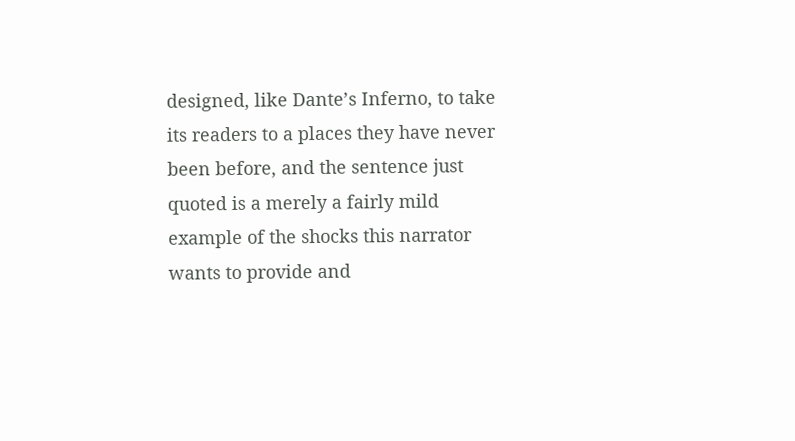designed, like Dante’s Inferno, to take its readers to a places they have never been before, and the sentence just quoted is a merely a fairly mild example of the shocks this narrator wants to provide and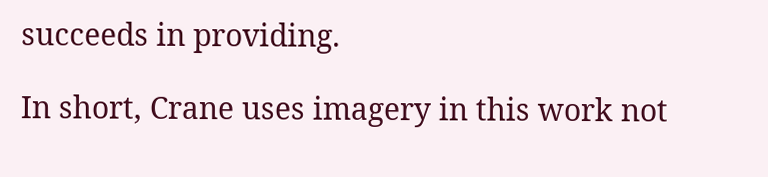succeeds in providing.

In short, Crane uses imagery in this work not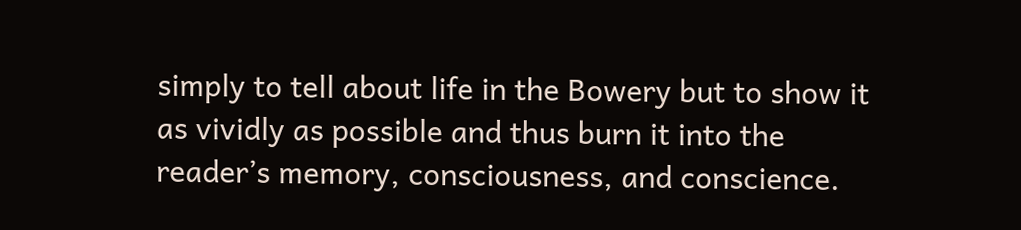simply to tell about life in the Bowery but to show it as vividly as possible and thus burn it into the reader’s memory, consciousness, and conscience.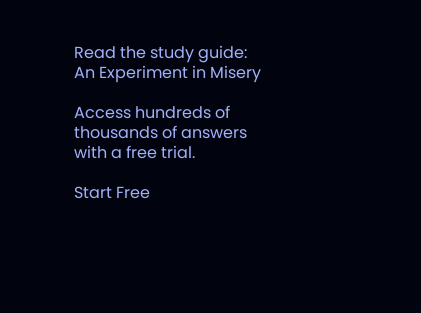Read the study guide:
An Experiment in Misery

Access hundreds of thousands of answers with a free trial.

Start Free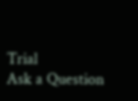Trial
Ask a Question